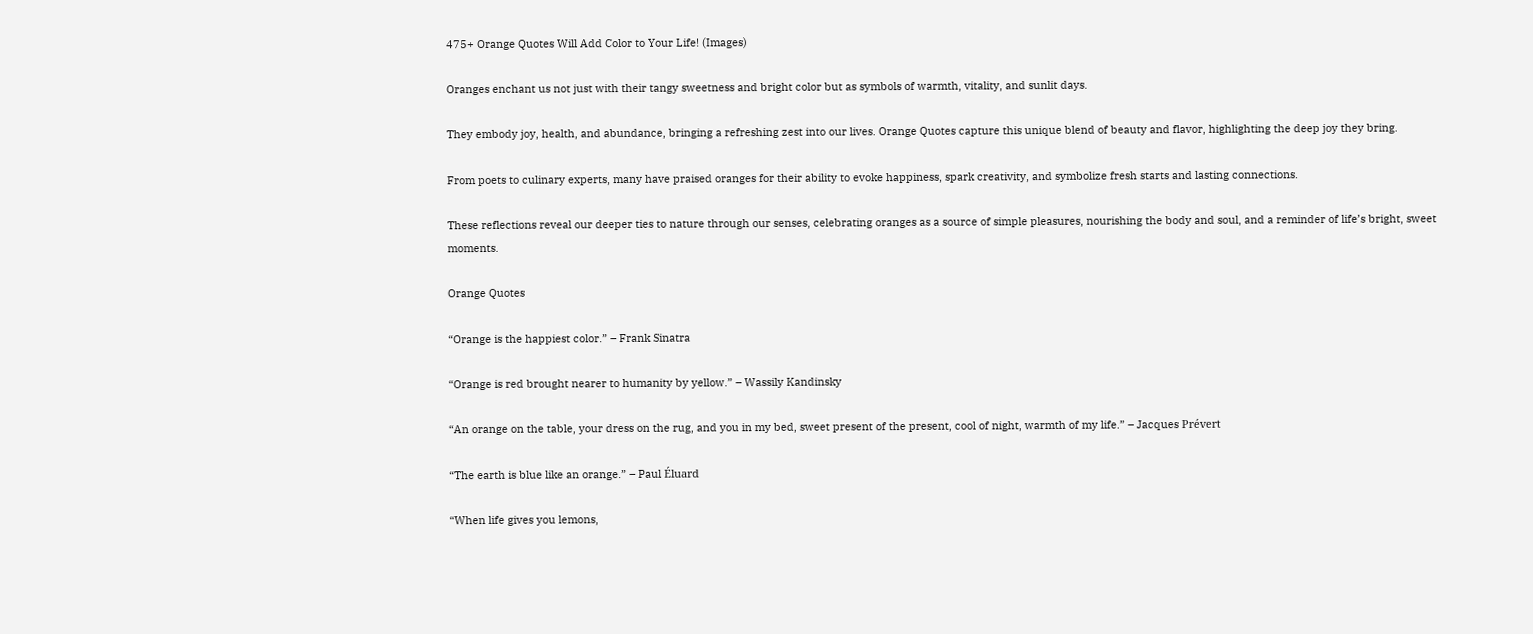475+ Orange Quotes Will Add Color to Your Life! (Images)

Oranges enchant us not just with their tangy sweetness and bright color but as symbols of warmth, vitality, and sunlit days.

They embody joy, health, and abundance, bringing a refreshing zest into our lives. Orange Quotes capture this unique blend of beauty and flavor, highlighting the deep joy they bring.

From poets to culinary experts, many have praised oranges for their ability to evoke happiness, spark creativity, and symbolize fresh starts and lasting connections.

These reflections reveal our deeper ties to nature through our senses, celebrating oranges as a source of simple pleasures, nourishing the body and soul, and a reminder of life’s bright, sweet moments.

Orange Quotes

“Orange is the happiest color.” – Frank Sinatra

“Orange is red brought nearer to humanity by yellow.” – Wassily Kandinsky

“An orange on the table, your dress on the rug, and you in my bed, sweet present of the present, cool of night, warmth of my life.” – Jacques Prévert

“The earth is blue like an orange.” – Paul Éluard

“When life gives you lemons,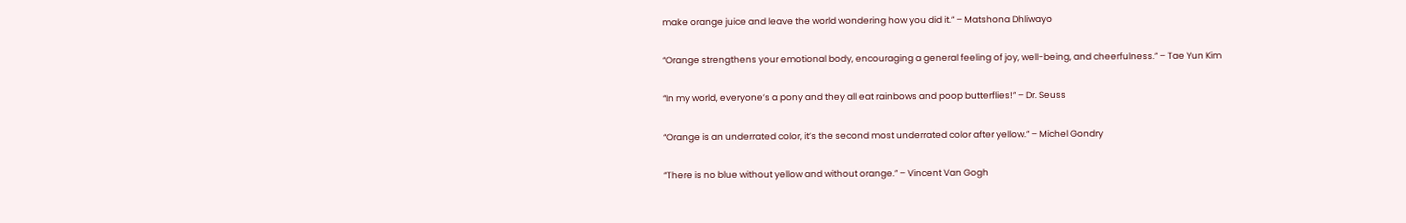make orange juice and leave the world wondering how you did it.” – Matshona Dhliwayo

“Orange strengthens your emotional body, encouraging a general feeling of joy, well-being, and cheerfulness.” – Tae Yun Kim

“In my world, everyone’s a pony and they all eat rainbows and poop butterflies!” – Dr. Seuss

“Orange is an underrated color, it’s the second most underrated color after yellow.” – Michel Gondry

“There is no blue without yellow and without orange.” – Vincent Van Gogh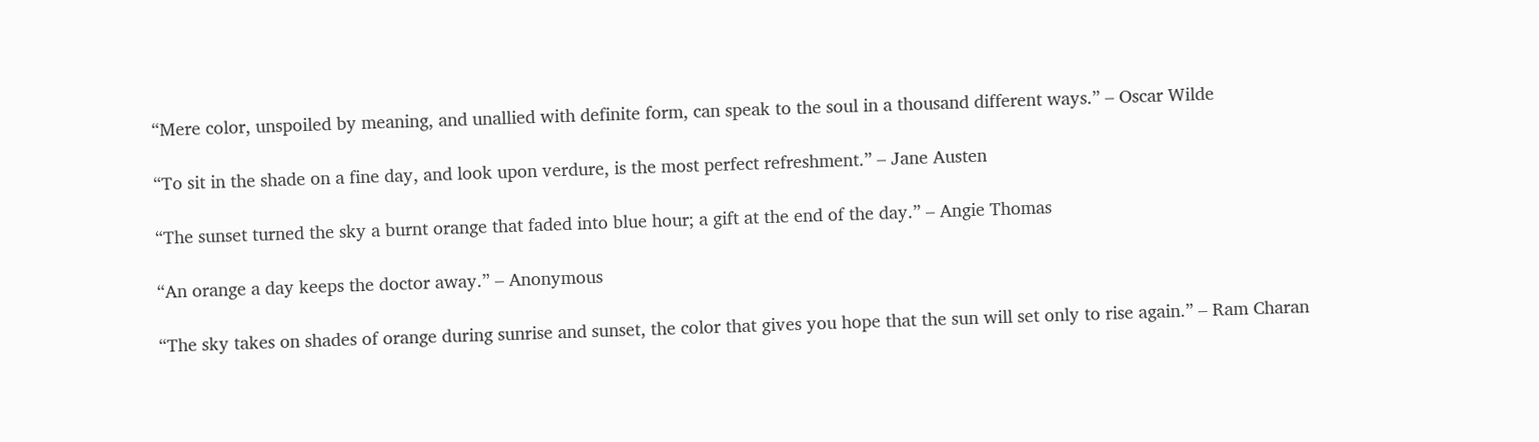“Mere color, unspoiled by meaning, and unallied with definite form, can speak to the soul in a thousand different ways.” – Oscar Wilde

“To sit in the shade on a fine day, and look upon verdure, is the most perfect refreshment.” – Jane Austen

“The sunset turned the sky a burnt orange that faded into blue hour; a gift at the end of the day.” – Angie Thomas

“An orange a day keeps the doctor away.” – Anonymous

“The sky takes on shades of orange during sunrise and sunset, the color that gives you hope that the sun will set only to rise again.” – Ram Charan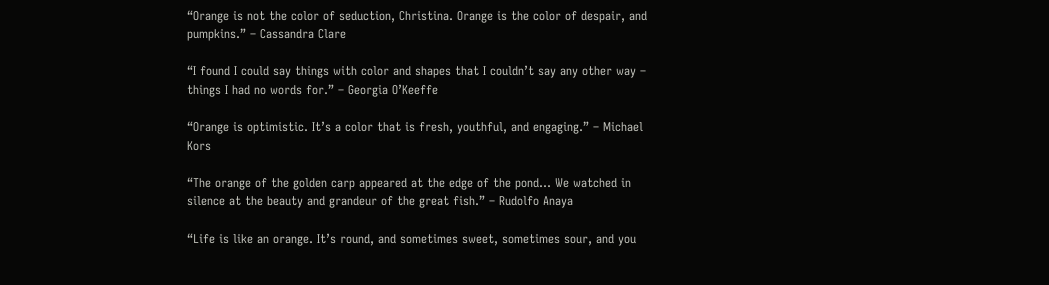“Orange is not the color of seduction, Christina. Orange is the color of despair, and pumpkins.” – Cassandra Clare

“I found I could say things with color and shapes that I couldn’t say any other way – things I had no words for.” – Georgia O’Keeffe

“Orange is optimistic. It’s a color that is fresh, youthful, and engaging.” – Michael Kors

“The orange of the golden carp appeared at the edge of the pond… We watched in silence at the beauty and grandeur of the great fish.” – Rudolfo Anaya

“Life is like an orange. It’s round, and sometimes sweet, sometimes sour, and you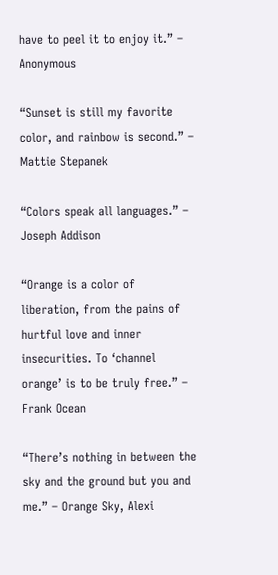have to peel it to enjoy it.” – Anonymous

“Sunset is still my favorite color, and rainbow is second.” – Mattie Stepanek

“Colors speak all languages.” – Joseph Addison

“Orange is a color of liberation, from the pains of hurtful love and inner insecurities. To ‘channel orange’ is to be truly free.” – Frank Ocean

“There’s nothing in between the sky and the ground but you and me.” – Orange Sky, Alexi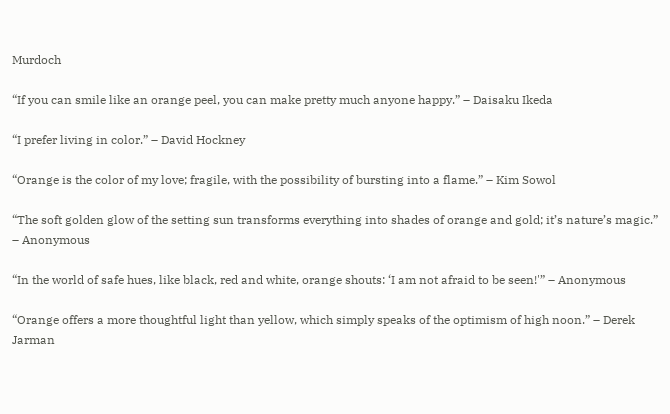Murdoch

“If you can smile like an orange peel, you can make pretty much anyone happy.” – Daisaku Ikeda

“I prefer living in color.” – David Hockney

“Orange is the color of my love; fragile, with the possibility of bursting into a flame.” – Kim Sowol

“The soft golden glow of the setting sun transforms everything into shades of orange and gold; it’s nature’s magic.” – Anonymous

“In the world of safe hues, like black, red and white, orange shouts: ‘I am not afraid to be seen!'” – Anonymous

“Orange offers a more thoughtful light than yellow, which simply speaks of the optimism of high noon.” – Derek Jarman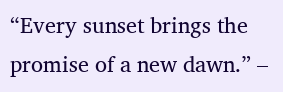“Every sunset brings the promise of a new dawn.” –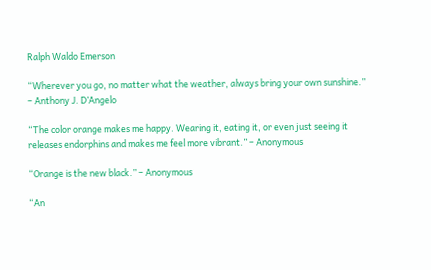Ralph Waldo Emerson

“Wherever you go, no matter what the weather, always bring your own sunshine.” – Anthony J. D’Angelo

“The color orange makes me happy. Wearing it, eating it, or even just seeing it releases endorphins and makes me feel more vibrant.” – Anonymous

“Orange is the new black.” – Anonymous

“An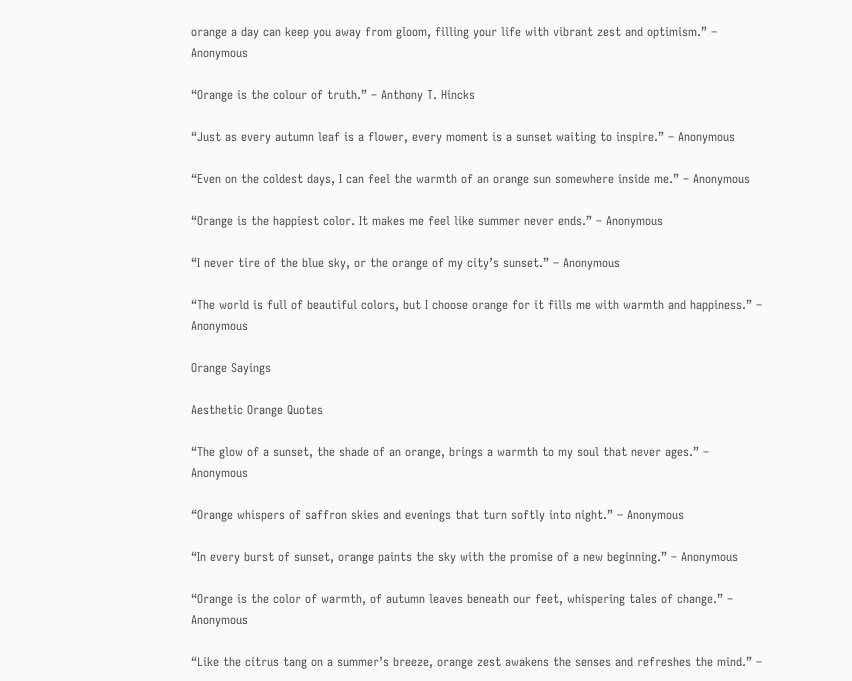orange a day can keep you away from gloom, filling your life with vibrant zest and optimism.” – Anonymous

“Orange is the colour of truth.” – Anthony T. Hincks

“Just as every autumn leaf is a flower, every moment is a sunset waiting to inspire.” – Anonymous

“Even on the coldest days, I can feel the warmth of an orange sun somewhere inside me.” – Anonymous

“Orange is the happiest color. It makes me feel like summer never ends.” – Anonymous

“I never tire of the blue sky, or the orange of my city’s sunset.” – Anonymous

“The world is full of beautiful colors, but I choose orange for it fills me with warmth and happiness.” – Anonymous

Orange Sayings

Aesthetic Orange Quotes

“The glow of a sunset, the shade of an orange, brings a warmth to my soul that never ages.” – Anonymous

“Orange whispers of saffron skies and evenings that turn softly into night.” – Anonymous

“In every burst of sunset, orange paints the sky with the promise of a new beginning.” – Anonymous

“Orange is the color of warmth, of autumn leaves beneath our feet, whispering tales of change.” – Anonymous

“Like the citrus tang on a summer’s breeze, orange zest awakens the senses and refreshes the mind.” –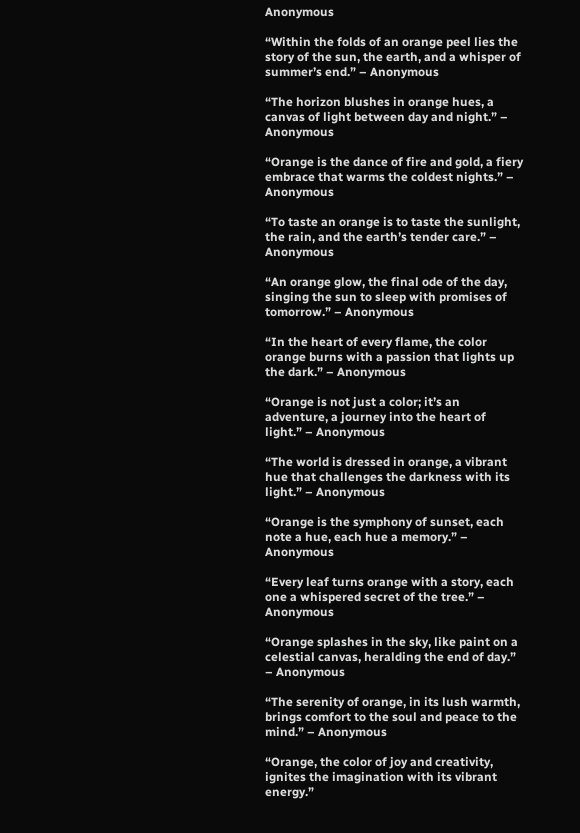Anonymous

“Within the folds of an orange peel lies the story of the sun, the earth, and a whisper of summer’s end.” – Anonymous

“The horizon blushes in orange hues, a canvas of light between day and night.” – Anonymous

“Orange is the dance of fire and gold, a fiery embrace that warms the coldest nights.” – Anonymous

“To taste an orange is to taste the sunlight, the rain, and the earth’s tender care.” – Anonymous

“An orange glow, the final ode of the day, singing the sun to sleep with promises of tomorrow.” – Anonymous

“In the heart of every flame, the color orange burns with a passion that lights up the dark.” – Anonymous

“Orange is not just a color; it’s an adventure, a journey into the heart of light.” – Anonymous

“The world is dressed in orange, a vibrant hue that challenges the darkness with its light.” – Anonymous

“Orange is the symphony of sunset, each note a hue, each hue a memory.” – Anonymous

“Every leaf turns orange with a story, each one a whispered secret of the tree.” – Anonymous

“Orange splashes in the sky, like paint on a celestial canvas, heralding the end of day.” – Anonymous

“The serenity of orange, in its lush warmth, brings comfort to the soul and peace to the mind.” – Anonymous

“Orange, the color of joy and creativity, ignites the imagination with its vibrant energy.”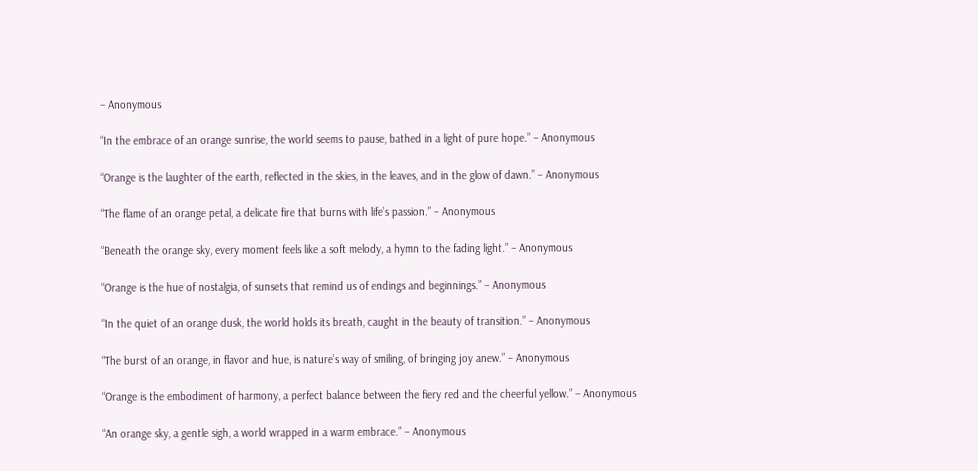– Anonymous

“In the embrace of an orange sunrise, the world seems to pause, bathed in a light of pure hope.” – Anonymous

“Orange is the laughter of the earth, reflected in the skies, in the leaves, and in the glow of dawn.” – Anonymous

“The flame of an orange petal, a delicate fire that burns with life’s passion.” – Anonymous

“Beneath the orange sky, every moment feels like a soft melody, a hymn to the fading light.” – Anonymous

“Orange is the hue of nostalgia, of sunsets that remind us of endings and beginnings.” – Anonymous

“In the quiet of an orange dusk, the world holds its breath, caught in the beauty of transition.” – Anonymous

“The burst of an orange, in flavor and hue, is nature’s way of smiling, of bringing joy anew.” – Anonymous

“Orange is the embodiment of harmony, a perfect balance between the fiery red and the cheerful yellow.” – Anonymous

“An orange sky, a gentle sigh, a world wrapped in a warm embrace.” – Anonymous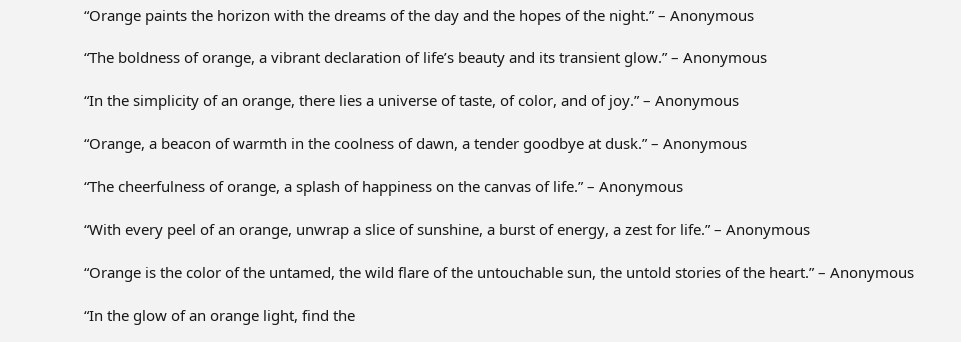“Orange paints the horizon with the dreams of the day and the hopes of the night.” – Anonymous

“The boldness of orange, a vibrant declaration of life’s beauty and its transient glow.” – Anonymous

“In the simplicity of an orange, there lies a universe of taste, of color, and of joy.” – Anonymous

“Orange, a beacon of warmth in the coolness of dawn, a tender goodbye at dusk.” – Anonymous

“The cheerfulness of orange, a splash of happiness on the canvas of life.” – Anonymous

“With every peel of an orange, unwrap a slice of sunshine, a burst of energy, a zest for life.” – Anonymous

“Orange is the color of the untamed, the wild flare of the untouchable sun, the untold stories of the heart.” – Anonymous

“In the glow of an orange light, find the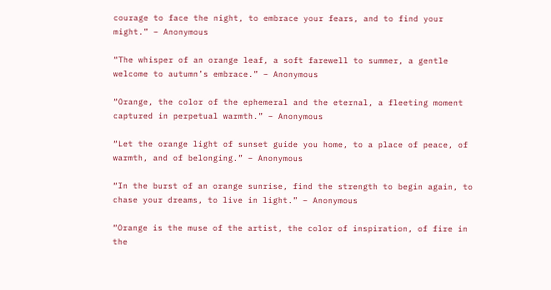courage to face the night, to embrace your fears, and to find your might.” – Anonymous

“The whisper of an orange leaf, a soft farewell to summer, a gentle welcome to autumn’s embrace.” – Anonymous

“Orange, the color of the ephemeral and the eternal, a fleeting moment captured in perpetual warmth.” – Anonymous

“Let the orange light of sunset guide you home, to a place of peace, of warmth, and of belonging.” – Anonymous

“In the burst of an orange sunrise, find the strength to begin again, to chase your dreams, to live in light.” – Anonymous

“Orange is the muse of the artist, the color of inspiration, of fire in the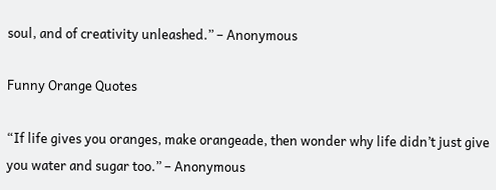soul, and of creativity unleashed.” – Anonymous

Funny Orange Quotes

“If life gives you oranges, make orangeade, then wonder why life didn’t just give you water and sugar too.” – Anonymous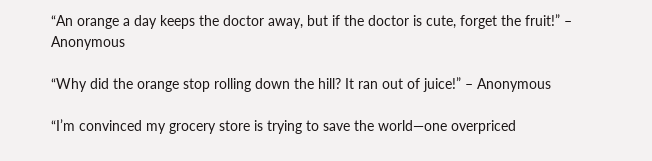“An orange a day keeps the doctor away, but if the doctor is cute, forget the fruit!” – Anonymous

“Why did the orange stop rolling down the hill? It ran out of juice!” – Anonymous

“I’m convinced my grocery store is trying to save the world—one overpriced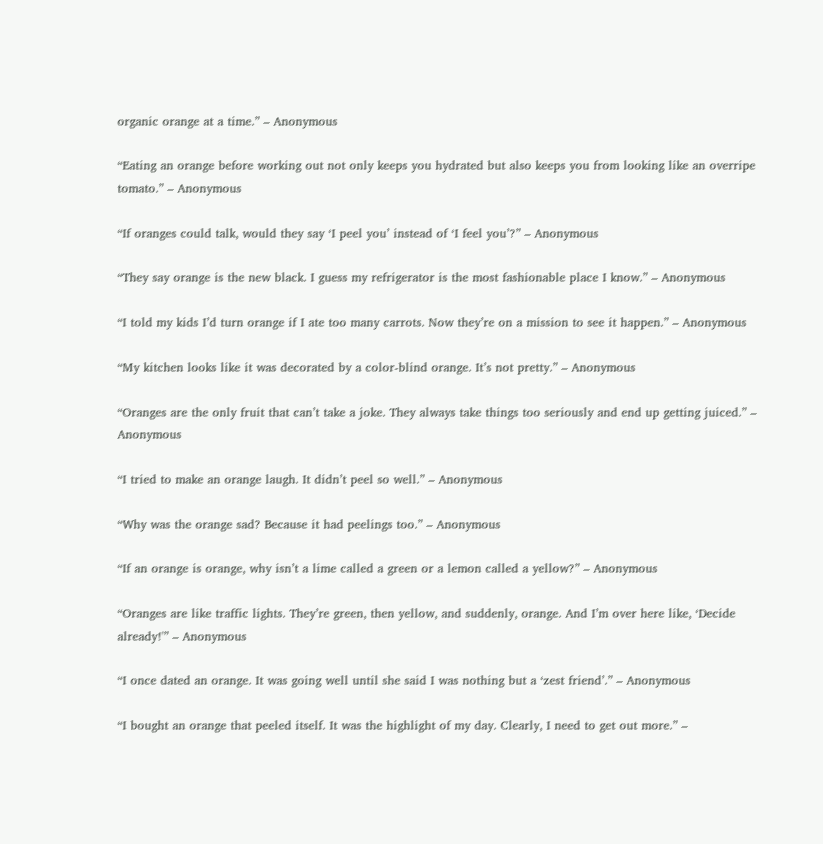organic orange at a time.” – Anonymous

“Eating an orange before working out not only keeps you hydrated but also keeps you from looking like an overripe tomato.” – Anonymous

“If oranges could talk, would they say ‘I peel you’ instead of ‘I feel you’?” – Anonymous

“They say orange is the new black. I guess my refrigerator is the most fashionable place I know.” – Anonymous

“I told my kids I’d turn orange if I ate too many carrots. Now they’re on a mission to see it happen.” – Anonymous

“My kitchen looks like it was decorated by a color-blind orange. It’s not pretty.” – Anonymous

“Oranges are the only fruit that can’t take a joke. They always take things too seriously and end up getting juiced.” – Anonymous

“I tried to make an orange laugh. It didn’t peel so well.” – Anonymous

“Why was the orange sad? Because it had peelings too.” – Anonymous

“If an orange is orange, why isn’t a lime called a green or a lemon called a yellow?” – Anonymous

“Oranges are like traffic lights. They’re green, then yellow, and suddenly, orange. And I’m over here like, ‘Decide already!'” – Anonymous

“I once dated an orange. It was going well until she said I was nothing but a ‘zest friend’.” – Anonymous

“I bought an orange that peeled itself. It was the highlight of my day. Clearly, I need to get out more.” –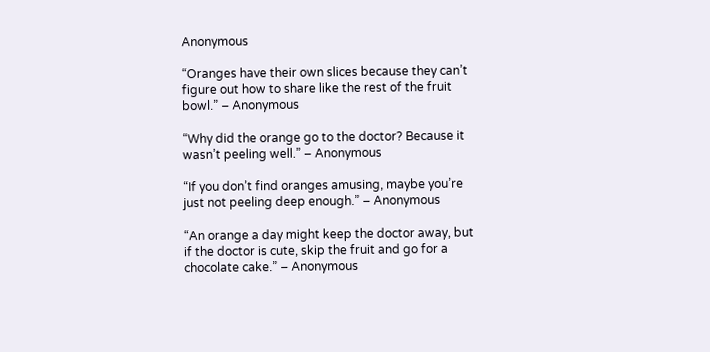Anonymous

“Oranges have their own slices because they can’t figure out how to share like the rest of the fruit bowl.” – Anonymous

“Why did the orange go to the doctor? Because it wasn’t peeling well.” – Anonymous

“If you don’t find oranges amusing, maybe you’re just not peeling deep enough.” – Anonymous

“An orange a day might keep the doctor away, but if the doctor is cute, skip the fruit and go for a chocolate cake.” – Anonymous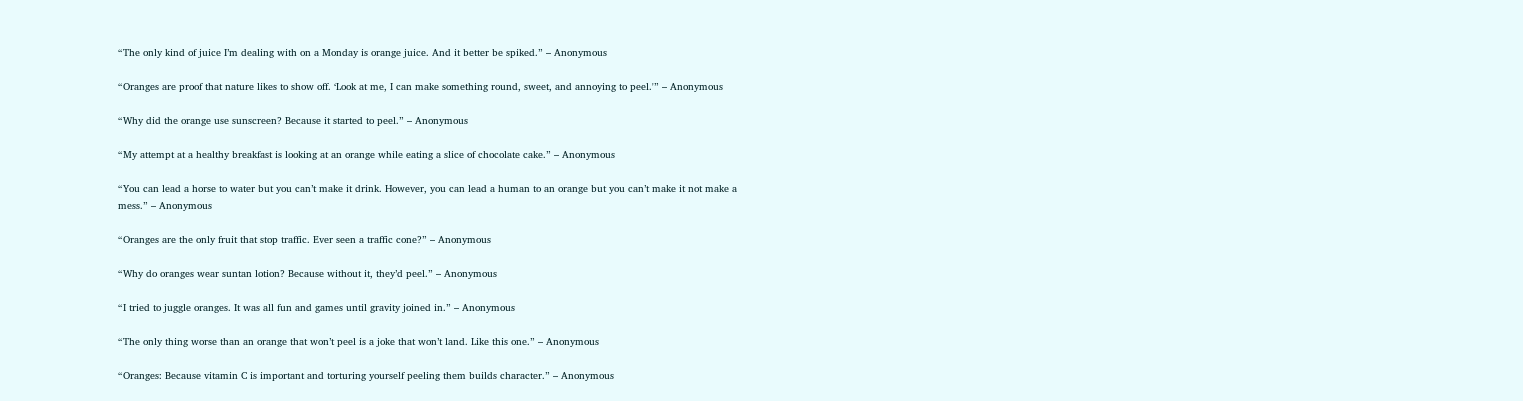“The only kind of juice I’m dealing with on a Monday is orange juice. And it better be spiked.” – Anonymous

“Oranges are proof that nature likes to show off. ‘Look at me, I can make something round, sweet, and annoying to peel.'” – Anonymous

“Why did the orange use sunscreen? Because it started to peel.” – Anonymous

“My attempt at a healthy breakfast is looking at an orange while eating a slice of chocolate cake.” – Anonymous

“You can lead a horse to water but you can’t make it drink. However, you can lead a human to an orange but you can’t make it not make a mess.” – Anonymous

“Oranges are the only fruit that stop traffic. Ever seen a traffic cone?” – Anonymous

“Why do oranges wear suntan lotion? Because without it, they’d peel.” – Anonymous

“I tried to juggle oranges. It was all fun and games until gravity joined in.” – Anonymous

“The only thing worse than an orange that won’t peel is a joke that won’t land. Like this one.” – Anonymous

“Oranges: Because vitamin C is important and torturing yourself peeling them builds character.” – Anonymous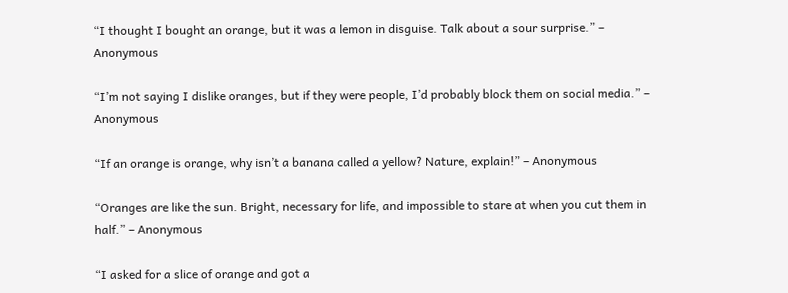“I thought I bought an orange, but it was a lemon in disguise. Talk about a sour surprise.” – Anonymous

“I’m not saying I dislike oranges, but if they were people, I’d probably block them on social media.” – Anonymous

“If an orange is orange, why isn’t a banana called a yellow? Nature, explain!” – Anonymous

“Oranges are like the sun. Bright, necessary for life, and impossible to stare at when you cut them in half.” – Anonymous

“I asked for a slice of orange and got a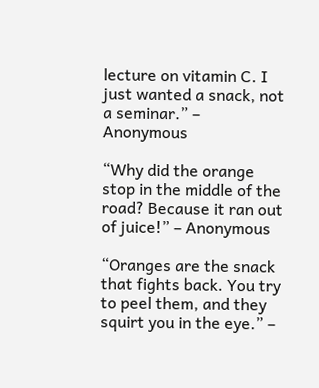lecture on vitamin C. I just wanted a snack, not a seminar.” – Anonymous

“Why did the orange stop in the middle of the road? Because it ran out of juice!” – Anonymous

“Oranges are the snack that fights back. You try to peel them, and they squirt you in the eye.” –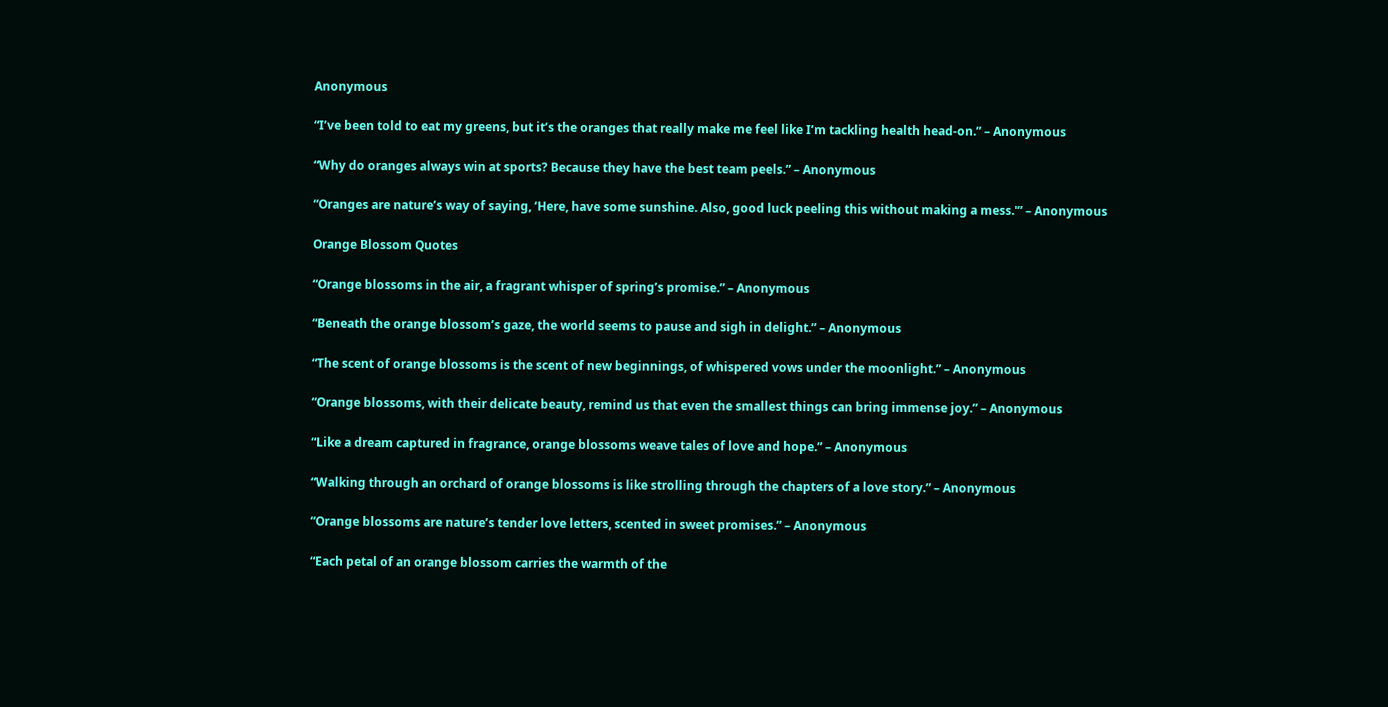Anonymous

“I’ve been told to eat my greens, but it’s the oranges that really make me feel like I’m tackling health head-on.” – Anonymous

“Why do oranges always win at sports? Because they have the best team peels.” – Anonymous

“Oranges are nature’s way of saying, ‘Here, have some sunshine. Also, good luck peeling this without making a mess.'” – Anonymous

Orange Blossom Quotes

“Orange blossoms in the air, a fragrant whisper of spring’s promise.” – Anonymous

“Beneath the orange blossom’s gaze, the world seems to pause and sigh in delight.” – Anonymous

“The scent of orange blossoms is the scent of new beginnings, of whispered vows under the moonlight.” – Anonymous

“Orange blossoms, with their delicate beauty, remind us that even the smallest things can bring immense joy.” – Anonymous

“Like a dream captured in fragrance, orange blossoms weave tales of love and hope.” – Anonymous

“Walking through an orchard of orange blossoms is like strolling through the chapters of a love story.” – Anonymous

“Orange blossoms are nature’s tender love letters, scented in sweet promises.” – Anonymous

“Each petal of an orange blossom carries the warmth of the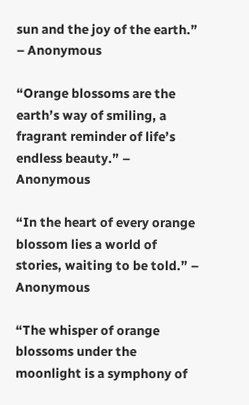sun and the joy of the earth.” – Anonymous

“Orange blossoms are the earth’s way of smiling, a fragrant reminder of life’s endless beauty.” – Anonymous

“In the heart of every orange blossom lies a world of stories, waiting to be told.” – Anonymous

“The whisper of orange blossoms under the moonlight is a symphony of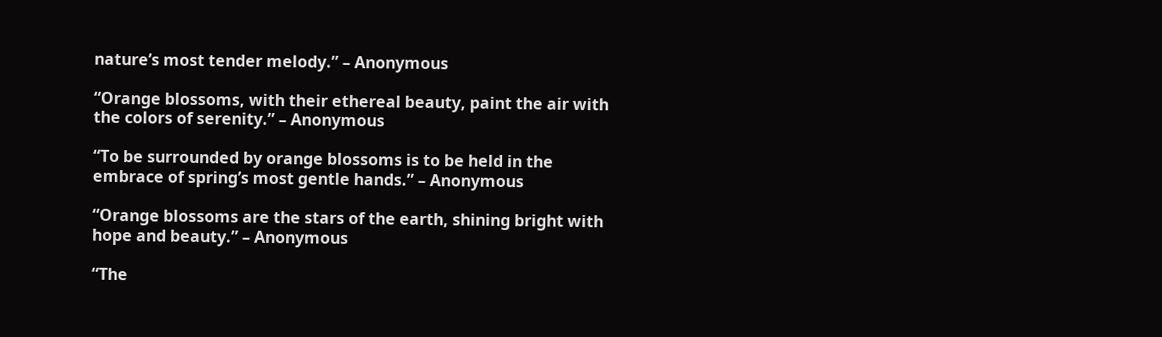nature’s most tender melody.” – Anonymous

“Orange blossoms, with their ethereal beauty, paint the air with the colors of serenity.” – Anonymous

“To be surrounded by orange blossoms is to be held in the embrace of spring’s most gentle hands.” – Anonymous

“Orange blossoms are the stars of the earth, shining bright with hope and beauty.” – Anonymous

“The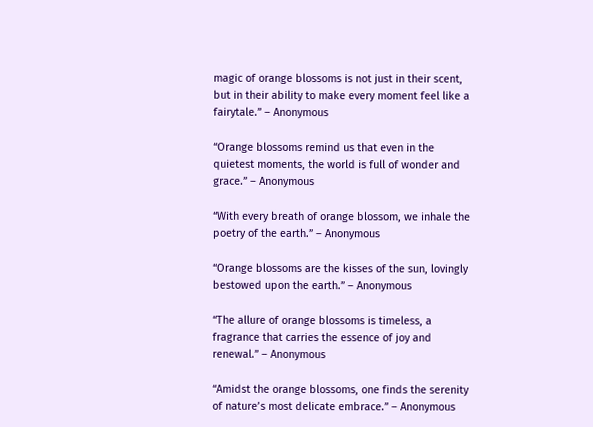magic of orange blossoms is not just in their scent, but in their ability to make every moment feel like a fairytale.” – Anonymous

“Orange blossoms remind us that even in the quietest moments, the world is full of wonder and grace.” – Anonymous

“With every breath of orange blossom, we inhale the poetry of the earth.” – Anonymous

“Orange blossoms are the kisses of the sun, lovingly bestowed upon the earth.” – Anonymous

“The allure of orange blossoms is timeless, a fragrance that carries the essence of joy and renewal.” – Anonymous

“Amidst the orange blossoms, one finds the serenity of nature’s most delicate embrace.” – Anonymous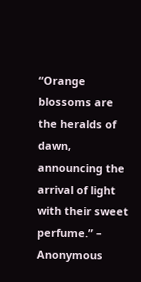“Orange blossoms are the heralds of dawn, announcing the arrival of light with their sweet perfume.” – Anonymous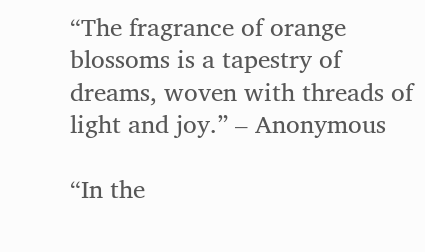“The fragrance of orange blossoms is a tapestry of dreams, woven with threads of light and joy.” – Anonymous

“In the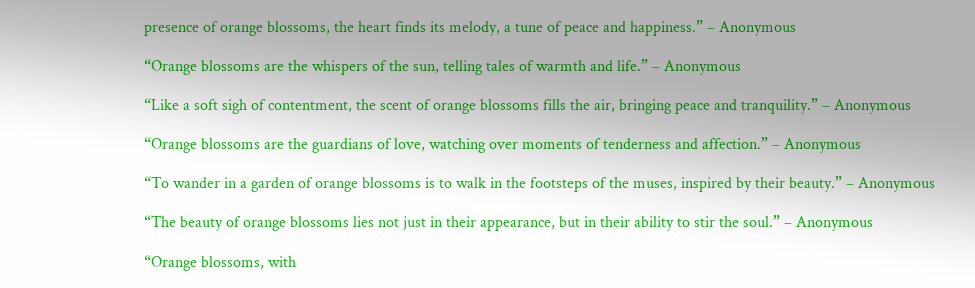presence of orange blossoms, the heart finds its melody, a tune of peace and happiness.” – Anonymous

“Orange blossoms are the whispers of the sun, telling tales of warmth and life.” – Anonymous

“Like a soft sigh of contentment, the scent of orange blossoms fills the air, bringing peace and tranquility.” – Anonymous

“Orange blossoms are the guardians of love, watching over moments of tenderness and affection.” – Anonymous

“To wander in a garden of orange blossoms is to walk in the footsteps of the muses, inspired by their beauty.” – Anonymous

“The beauty of orange blossoms lies not just in their appearance, but in their ability to stir the soul.” – Anonymous

“Orange blossoms, with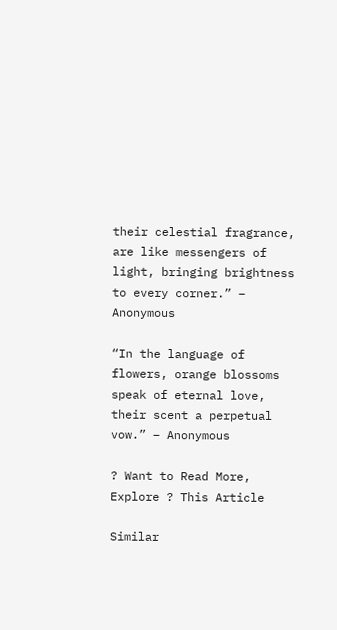their celestial fragrance, are like messengers of light, bringing brightness to every corner.” – Anonymous

“In the language of flowers, orange blossoms speak of eternal love, their scent a perpetual vow.” – Anonymous

? Want to Read More, Explore ? This Article

Similar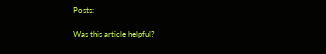Posts:

Was this article helpful?